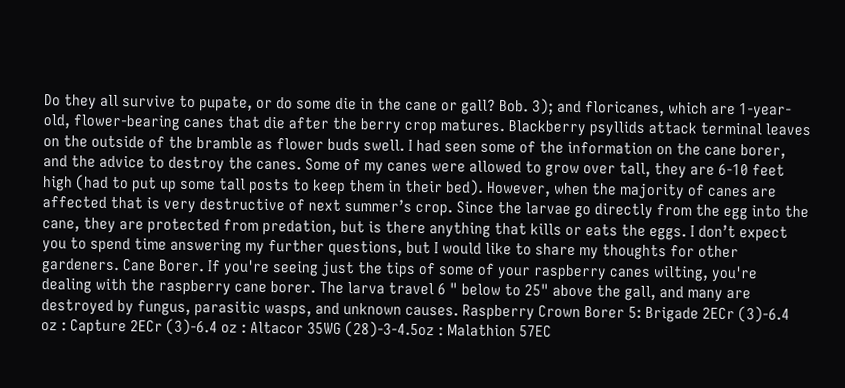Do they all survive to pupate, or do some die in the cane or gall? Bob. 3); and floricanes, which are 1-year-old, flower-bearing canes that die after the berry crop matures. Blackberry psyllids attack terminal leaves on the outside of the bramble as flower buds swell. I had seen some of the information on the cane borer, and the advice to destroy the canes. Some of my canes were allowed to grow over tall, they are 6-10 feet high (had to put up some tall posts to keep them in their bed). However, when the majority of canes are affected that is very destructive of next summer’s crop. Since the larvae go directly from the egg into the cane, they are protected from predation, but is there anything that kills or eats the eggs. I don’t expect you to spend time answering my further questions, but I would like to share my thoughts for other gardeners. Cane Borer. If you're seeing just the tips of some of your raspberry canes wilting, you're dealing with the raspberry cane borer. The larva travel 6 " below to 25" above the gall, and many are destroyed by fungus, parasitic wasps, and unknown causes. Raspberry Crown Borer 5: Brigade 2ECr (3)-6.4 oz : Capture 2ECr (3)-6.4 oz : Altacor 35WG (28)-3-4.5oz : Malathion 57EC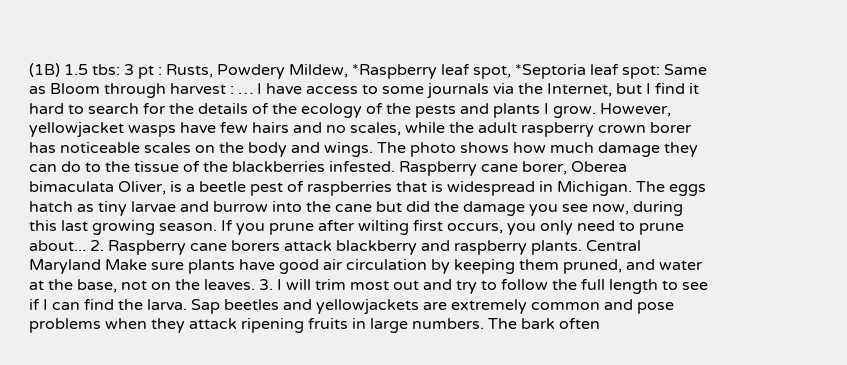(1B) 1.5 tbs: 3 pt : Rusts, Powdery Mildew, *Raspberry leaf spot, *Septoria leaf spot: Same as Bloom through harvest : … I have access to some journals via the Internet, but I find it hard to search for the details of the ecology of the pests and plants I grow. However, yellowjacket wasps have few hairs and no scales, while the adult raspberry crown borer has noticeable scales on the body and wings. The photo shows how much damage they can do to the tissue of the blackberries infested. Raspberry cane borer, Oberea bimaculata Oliver, is a beetle pest of raspberries that is widespread in Michigan. The eggs hatch as tiny larvae and burrow into the cane but did the damage you see now, during this last growing season. If you prune after wilting first occurs, you only need to prune about... 2. Raspberry cane borers attack blackberry and raspberry plants. Central Maryland Make sure plants have good air circulation by keeping them pruned, and water at the base, not on the leaves. 3. I will trim most out and try to follow the full length to see if I can find the larva. Sap beetles and yellowjackets are extremely common and pose problems when they attack ripening fruits in large numbers. The bark often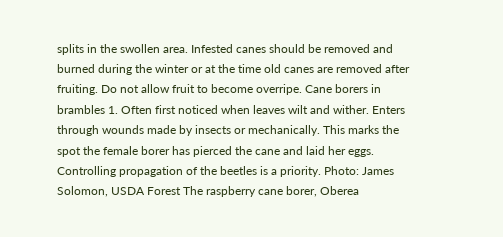splits in the swollen area. Infested canes should be removed and burned during the winter or at the time old canes are removed after fruiting. Do not allow fruit to become overripe. Cane borers in brambles 1. Often first noticed when leaves wilt and wither. Enters through wounds made by insects or mechanically. This marks the spot the female borer has pierced the cane and laid her eggs. Controlling propagation of the beetles is a priority. Photo: James Solomon, USDA Forest The raspberry cane borer, Oberea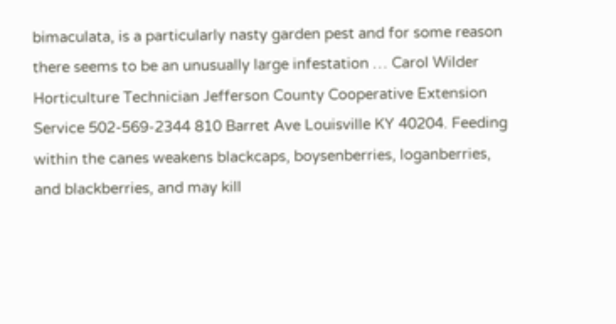bimaculata, is a particularly nasty garden pest and for some reason there seems to be an unusually large infestation … Carol Wilder Horticulture Technician Jefferson County Cooperative Extension Service 502-569-2344 810 Barret Ave Louisville KY 40204. Feeding within the canes weakens blackcaps, boysenberries, loganberries, and blackberries, and may kill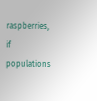raspberries, if populations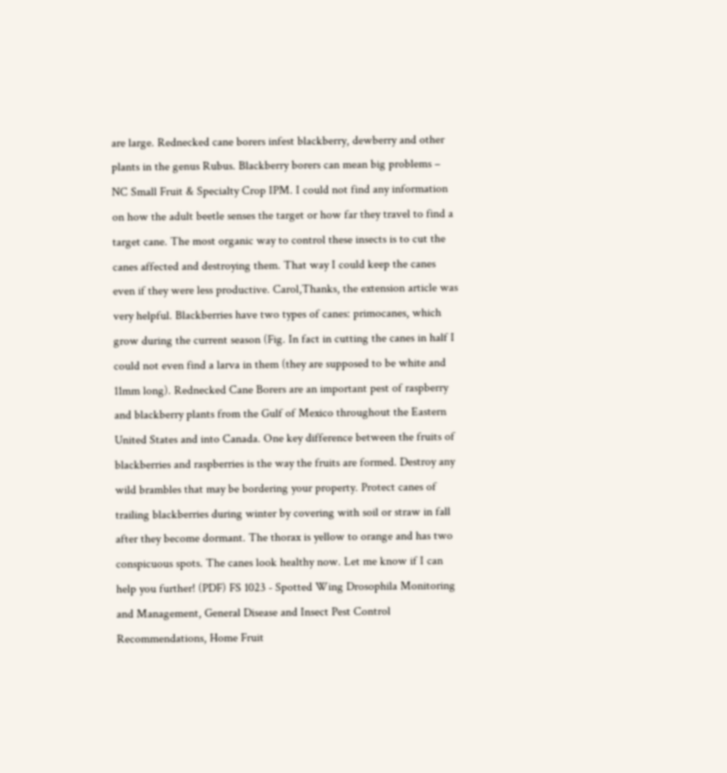are large. Rednecked cane borers infest blackberry, dewberry and other plants in the genus Rubus. Blackberry borers can mean big problems – NC Small Fruit & Specialty Crop IPM. I could not find any information on how the adult beetle senses the target or how far they travel to find a target cane. The most organic way to control these insects is to cut the canes affected and destroying them. That way I could keep the canes even if they were less productive. Carol,Thanks, the extension article was very helpful. Blackberries have two types of canes: primocanes, which grow during the current season (Fig. In fact in cutting the canes in half I could not even find a larva in them (they are supposed to be white and 11mm long). Rednecked Cane Borers are an important pest of raspberry and blackberry plants from the Gulf of Mexico throughout the Eastern United States and into Canada. One key difference between the fruits of blackberries and raspberries is the way the fruits are formed. Destroy any wild brambles that may be bordering your property. Protect canes of trailing blackberries during winter by covering with soil or straw in fall after they become dormant. The thorax is yellow to orange and has two conspicuous spots. The canes look healthy now. Let me know if I can help you further! (PDF) FS 1023 - Spotted Wing Drosophila Monitoring and Management, General Disease and Insect Pest Control Recommendations, Home Fruit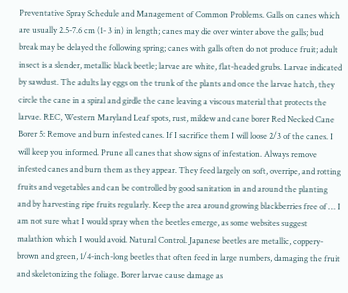Preventative Spray Schedule and Management of Common Problems. Galls on canes which are usually 2.5-7.6 cm (1- 3 in) in length; canes may die over winter above the galls; bud break may be delayed the following spring; canes with galls often do not produce fruit; adult insect is a slender, metallic black beetle; larvae are white, flat-headed grubs. Larvae indicated by sawdust. The adults lay eggs on the trunk of the plants and once the larvae hatch, they circle the cane in a spiral and girdle the cane leaving a viscous material that protects the larvae. REC, Western Maryland Leaf spots, rust, mildew and cane borer Red Necked Cane Borer 5: Remove and burn infested canes. If I sacrifice them I will loose 2/3 of the canes. I will keep you informed. Prune all canes that show signs of infestation. Always remove infested canes and burn them as they appear. They feed largely on soft, overripe, and rotting fruits and vegetables and can be controlled by good sanitation in and around the planting and by harvesting ripe fruits regularly. Keep the area around growing blackberries free of … I am not sure what I would spray when the beetles emerge, as some websites suggest malathion which I would avoid. Natural Control. Japanese beetles are metallic, coppery-brown and green, 1/4-inch-long beetles that often feed in large numbers, damaging the fruit and skeletonizing the foliage. Borer larvae cause damage as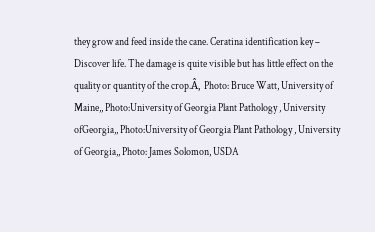they grow and feed inside the cane. Ceratina identification key – Discover life. The damage is quite visible but has little effect on the quality or quantity of the crop.Â, Photo: Bruce Watt, University of Maine,, Photo:University of Georgia Plant Pathology , University ofGeorgia,, Photo:University of Georgia Plant Pathology , University of Georgia,, Photo: James Solomon, USDA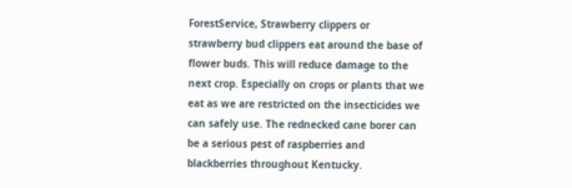ForestService, Strawberry clippers or strawberry bud clippers eat around the base of flower buds. This will reduce damage to the next crop. Especially on crops or plants that we eat as we are restricted on the insecticides we can safely use. The rednecked cane borer can be a serious pest of raspberries and blackberries throughout Kentucky.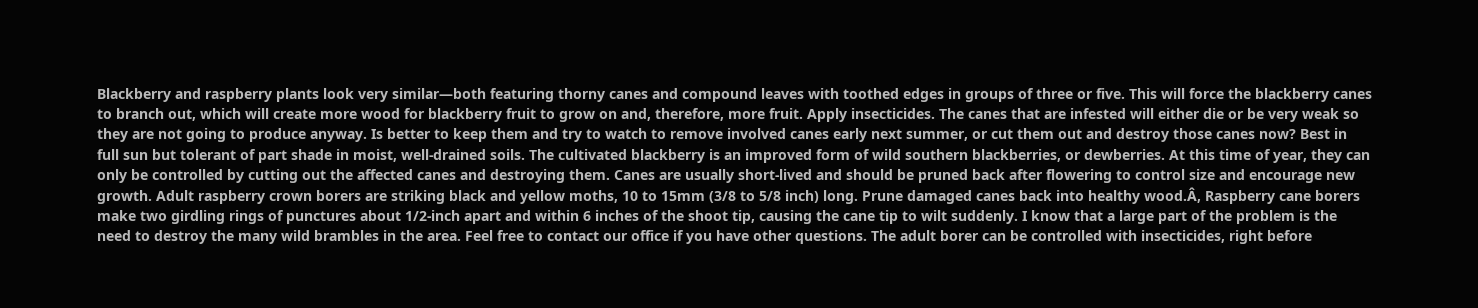Blackberry and raspberry plants look very similar—both featuring thorny canes and compound leaves with toothed edges in groups of three or five. This will force the blackberry canes to branch out, which will create more wood for blackberry fruit to grow on and, therefore, more fruit. Apply insecticides. The canes that are infested will either die or be very weak so they are not going to produce anyway. Is better to keep them and try to watch to remove involved canes early next summer, or cut them out and destroy those canes now? Best in full sun but tolerant of part shade in moist, well-drained soils. The cultivated blackberry is an improved form of wild southern blackberries, or dewberries. At this time of year, they can only be controlled by cutting out the affected canes and destroying them. Canes are usually short-lived and should be pruned back after flowering to control size and encourage new growth. Adult raspberry crown borers are striking black and yellow moths, 10 to 15mm (3/8 to 5/8 inch) long. Prune damaged canes back into healthy wood.Â, Raspberry cane borers make two girdling rings of punctures about 1/2-inch apart and within 6 inches of the shoot tip, causing the cane tip to wilt suddenly. I know that a large part of the problem is the need to destroy the many wild brambles in the area. Feel free to contact our office if you have other questions. The adult borer can be controlled with insecticides, right before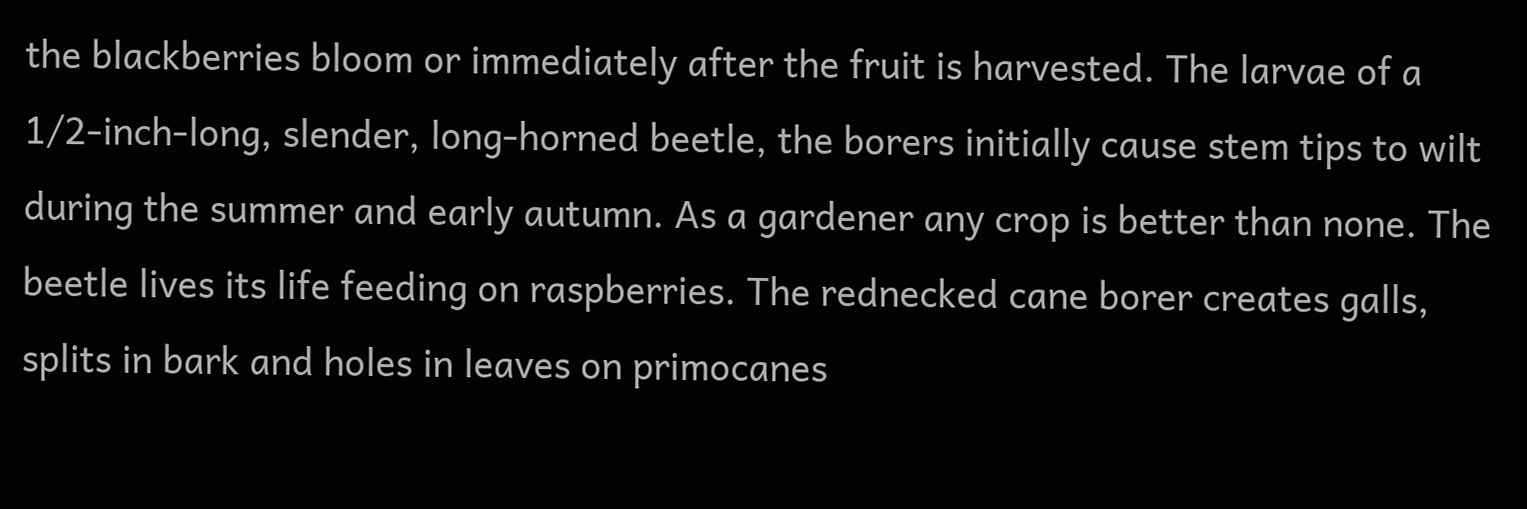the blackberries bloom or immediately after the fruit is harvested. The larvae of a 1/2-inch-long, slender, long-horned beetle, the borers initially cause stem tips to wilt during the summer and early autumn. As a gardener any crop is better than none. The beetle lives its life feeding on raspberries. The rednecked cane borer creates galls, splits in bark and holes in leaves on primocanes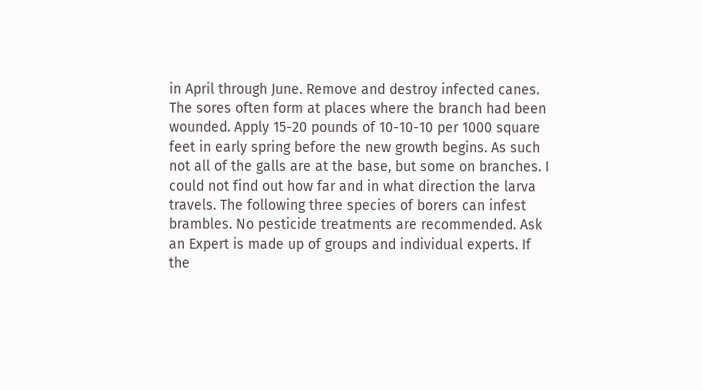in April through June. Remove and destroy infected canes. The sores often form at places where the branch had been wounded. Apply 15-20 pounds of 10-10-10 per 1000 square feet in early spring before the new growth begins. As such not all of the galls are at the base, but some on branches. I could not find out how far and in what direction the larva travels. The following three species of borers can infest brambles. No pesticide treatments are recommended. Ask an Expert is made up of groups and individual experts. If the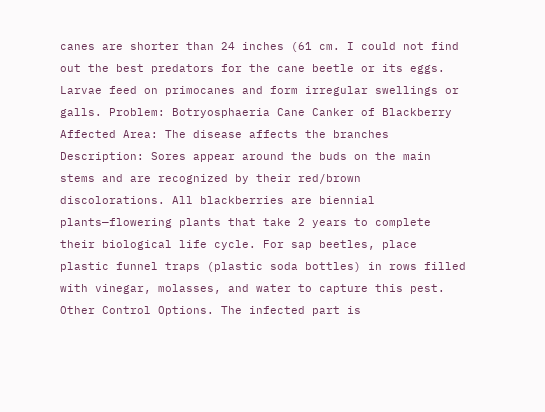canes are shorter than 24 inches (61 cm. I could not find out the best predators for the cane beetle or its eggs. Larvae feed on primocanes and form irregular swellings or galls. Problem: Botryosphaeria Cane Canker of Blackberry Affected Area: The disease affects the branches Description: Sores appear around the buds on the main stems and are recognized by their red/brown discolorations. All blackberries are biennial plants—flowering plants that take 2 years to complete their biological life cycle. For sap beetles, place plastic funnel traps (plastic soda bottles) in rows filled with vinegar, molasses, and water to capture this pest. Other Control Options. The infected part is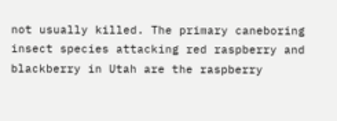not usually killed. The primary caneboring insect species attacking red raspberry and blackberry in Utah are the raspberry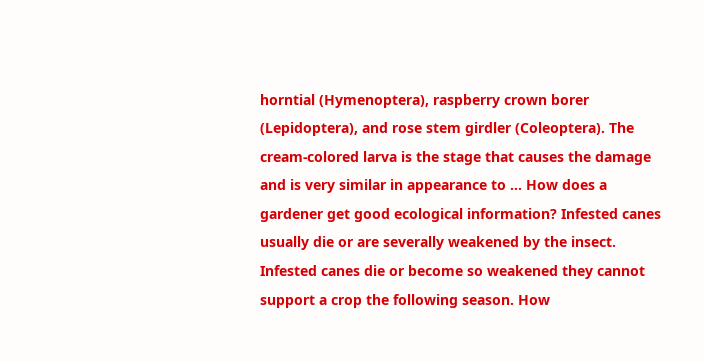horntial (Hymenoptera), raspberry crown borer (Lepidoptera), and rose stem girdler (Coleoptera). The cream-colored larva is the stage that causes the damage and is very similar in appearance to … How does a gardener get good ecological information? Infested canes usually die or are severally weakened by the insect. Infested canes die or become so weakened they cannot support a crop the following season. How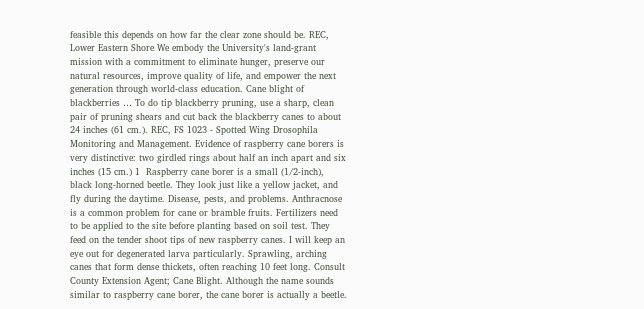feasible this depends on how far the clear zone should be. REC, Lower Eastern Shore We embody the University's land-grant mission with a commitment to eliminate hunger, preserve our natural resources, improve quality of life, and empower the next generation through world-class education. Cane blight of blackberries … To do tip blackberry pruning, use a sharp, clean pair of pruning shears and cut back the blackberry canes to about 24 inches (61 cm.). REC, FS 1023 - Spotted Wing Drosophila Monitoring and Management. Evidence of raspberry cane borers is very distinctive: two girdled rings about half an inch apart and six inches (15 cm.) 1  Raspberry cane borer is a small (1/2-inch), black long-horned beetle. They look just like a yellow jacket, and fly during the daytime. Disease, pests, and problems. Anthracnose is a common problem for cane or bramble fruits. Fertilizers need to be applied to the site before planting based on soil test. They feed on the tender shoot tips of new raspberry canes. I will keep an eye out for degenerated larva particularly. Sprawling, arching canes that form dense thickets, often reaching 10 feet long. Consult County Extension Agent; Cane Blight. Although the name sounds similar to raspberry cane borer, the cane borer is actually a beetle.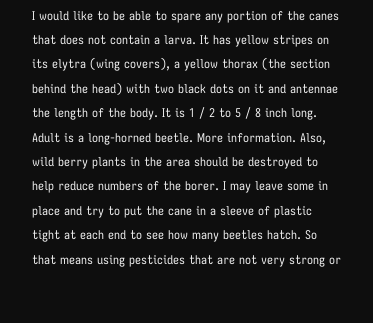I would like to be able to spare any portion of the canes that does not contain a larva. It has yellow stripes on its elytra (wing covers), a yellow thorax (the section behind the head) with two black dots on it and antennae the length of the body. It is 1 / 2 to 5 / 8 inch long. Adult is a long-horned beetle. More information. Also, wild berry plants in the area should be destroyed to help reduce numbers of the borer. I may leave some in place and try to put the cane in a sleeve of plastic tight at each end to see how many beetles hatch. So that means using pesticides that are not very strong or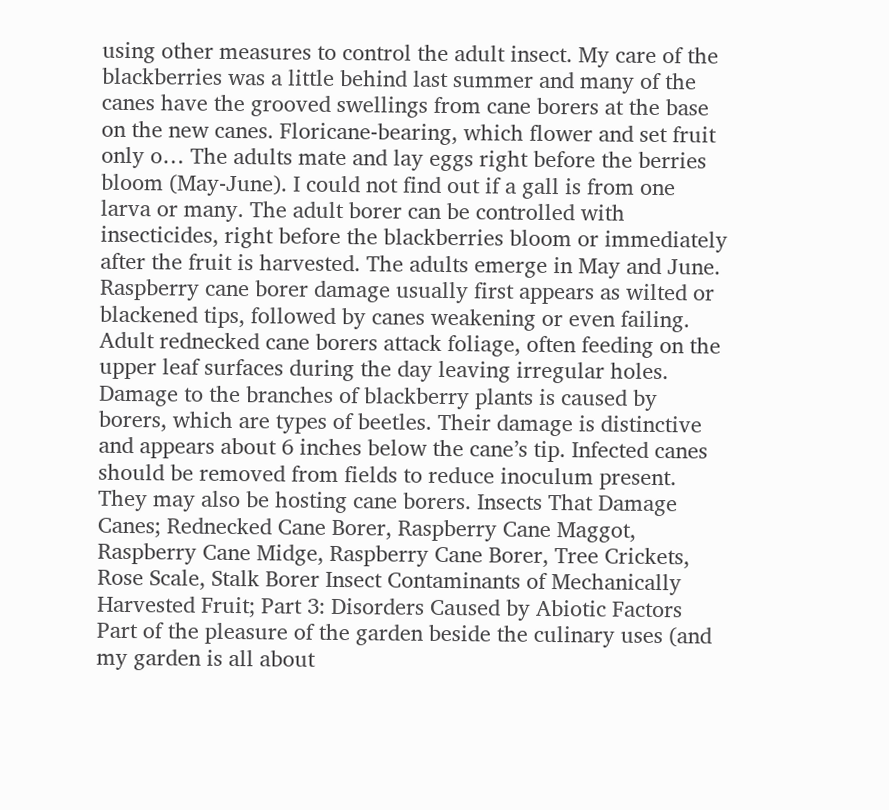using other measures to control the adult insect. My care of the blackberries was a little behind last summer and many of the canes have the grooved swellings from cane borers at the base on the new canes. Floricane-bearing, which flower and set fruit only o… The adults mate and lay eggs right before the berries bloom (May-June). I could not find out if a gall is from one larva or many. The adult borer can be controlled with insecticides, right before the blackberries bloom or immediately after the fruit is harvested. The adults emerge in May and June. Raspberry cane borer damage usually first appears as wilted or blackened tips, followed by canes weakening or even failing. Adult rednecked cane borers attack foliage, often feeding on the upper leaf surfaces during the day leaving irregular holes. Damage to the branches of blackberry plants is caused by borers, which are types of beetles. Their damage is distinctive and appears about 6 inches below the cane’s tip. Infected canes should be removed from fields to reduce inoculum present. They may also be hosting cane borers. Insects That Damage Canes; Rednecked Cane Borer, Raspberry Cane Maggot, Raspberry Cane Midge, Raspberry Cane Borer, Tree Crickets, Rose Scale, Stalk Borer Insect Contaminants of Mechanically Harvested Fruit; Part 3: Disorders Caused by Abiotic Factors Part of the pleasure of the garden beside the culinary uses (and my garden is all about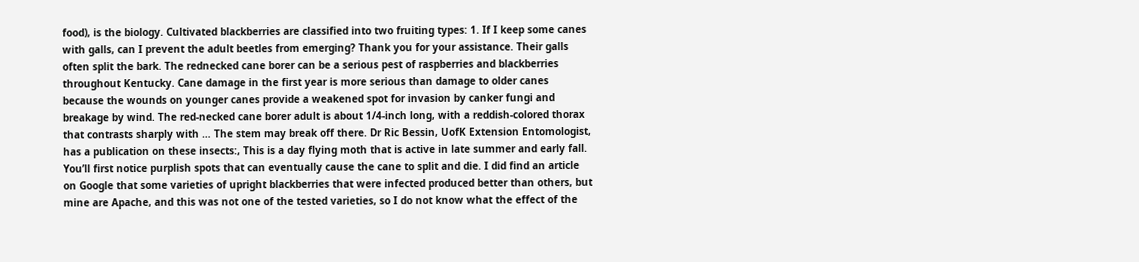food), is the biology. Cultivated blackberries are classified into two fruiting types: 1. If I keep some canes with galls, can I prevent the adult beetles from emerging? Thank you for your assistance. Their galls often split the bark. The rednecked cane borer can be a serious pest of raspberries and blackberries throughout Kentucky. Cane damage in the first year is more serious than damage to older canes because the wounds on younger canes provide a weakened spot for invasion by canker fungi and breakage by wind. The red-necked cane borer adult is about 1/4-inch long, with a reddish-colored thorax that contrasts sharply with … The stem may break off there. Dr Ric Bessin, UofK Extension Entomologist, has a publication on these insects:, This is a day flying moth that is active in late summer and early fall. You’ll first notice purplish spots that can eventually cause the cane to split and die. I did find an article on Google that some varieties of upright blackberries that were infected produced better than others, but mine are Apache, and this was not one of the tested varieties, so I do not know what the effect of the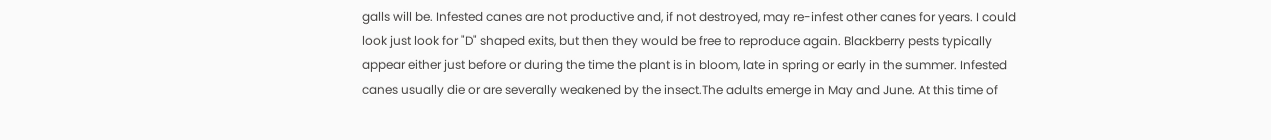galls will be. Infested canes are not productive and, if not destroyed, may re-infest other canes for years. I could look just look for "D" shaped exits, but then they would be free to reproduce again. Blackberry pests typically appear either just before or during the time the plant is in bloom, late in spring or early in the summer. Infested canes usually die or are severally weakened by the insect.The adults emerge in May and June. At this time of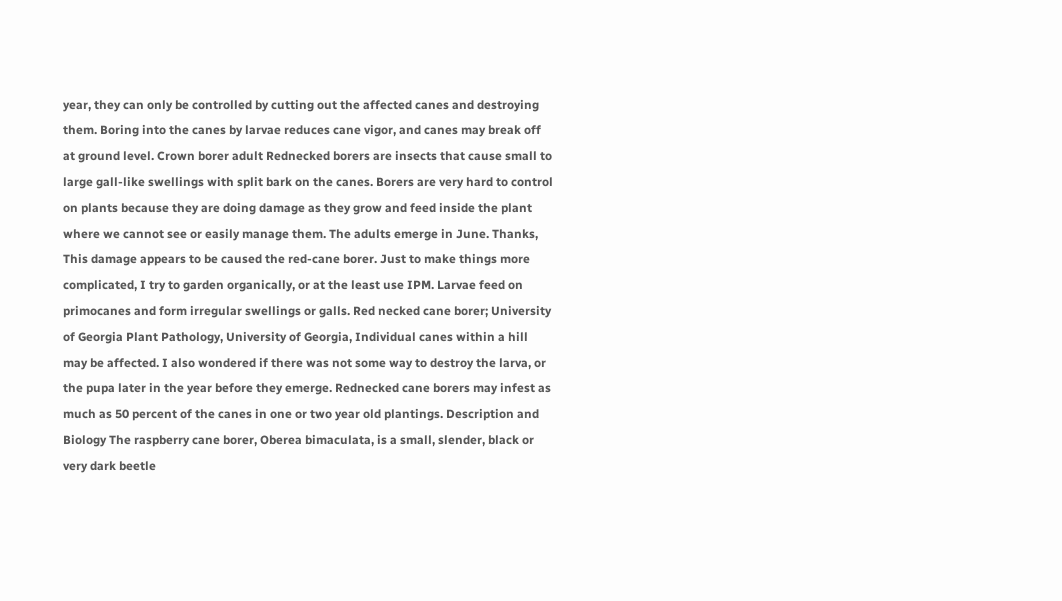year, they can only be controlled by cutting out the affected canes and destroying them. Boring into the canes by larvae reduces cane vigor, and canes may break off at ground level. Crown borer adult Rednecked borers are insects that cause small to large gall-like swellings with split bark on the canes. Borers are very hard to control on plants because they are doing damage as they grow and feed inside the plant where we cannot see or easily manage them. The adults emerge in June. Thanks, This damage appears to be caused the red-cane borer. Just to make things more complicated, I try to garden organically, or at the least use IPM. Larvae feed on primocanes and form irregular swellings or galls. Red necked cane borer; University of Georgia Plant Pathology, University of Georgia, Individual canes within a hill may be affected. I also wondered if there was not some way to destroy the larva, or the pupa later in the year before they emerge. Rednecked cane borers may infest as much as 50 percent of the canes in one or two year old plantings. Description and Biology The raspberry cane borer, Oberea bimaculata, is a small, slender, black or very dark beetle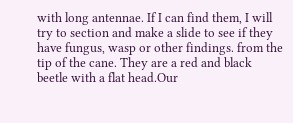with long antennae. If I can find them, I will try to section and make a slide to see if they have fungus, wasp or other findings. from the tip of the cane. They are a red and black beetle with a flat head.Our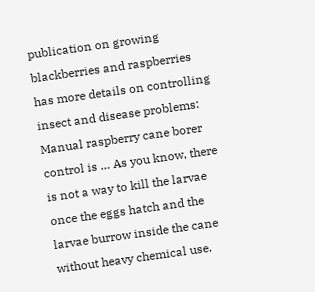publication on growing blackberries and raspberries has more details on controlling insect and disease problems: Manual raspberry cane borer control is … As you know, there is not a way to kill the larvae once the eggs hatch and the larvae burrow inside the cane without heavy chemical use.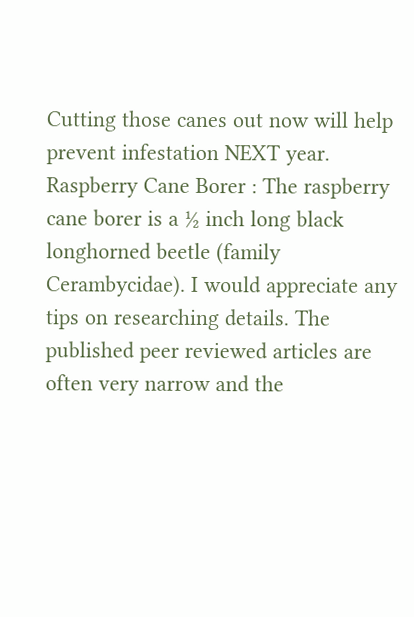Cutting those canes out now will help prevent infestation NEXT year. Raspberry Cane Borer : The raspberry cane borer is a ½ inch long black longhorned beetle (family Cerambycidae). I would appreciate any tips on researching details. The published peer reviewed articles are often very narrow and the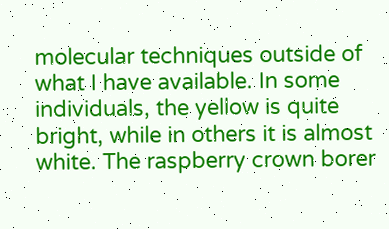molecular techniques outside of what I have available. In some individuals, the yellow is quite bright, while in others it is almost white. The raspberry crown borer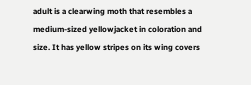adult is a clearwing moth that resembles a medium-sized yellowjacket in coloration and size. It has yellow stripes on its wing covers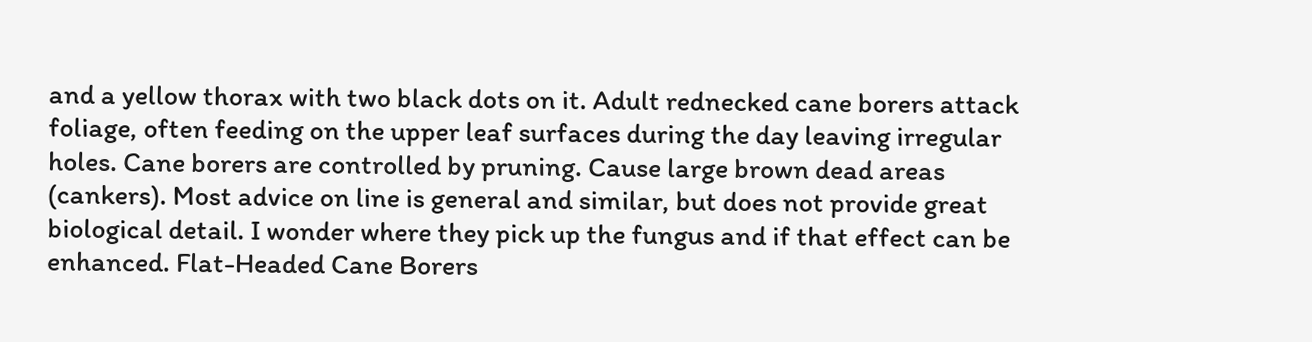and a yellow thorax with two black dots on it. Adult rednecked cane borers attack foliage, often feeding on the upper leaf surfaces during the day leaving irregular holes. Cane borers are controlled by pruning. Cause large brown dead areas (cankers). Most advice on line is general and similar, but does not provide great biological detail. I wonder where they pick up the fungus and if that effect can be enhanced. Flat-Headed Cane Borers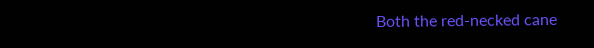Both the red-necked cane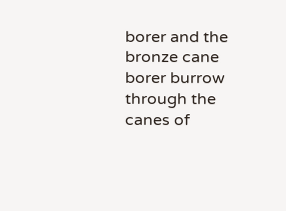borer and the bronze cane borer burrow through the canes of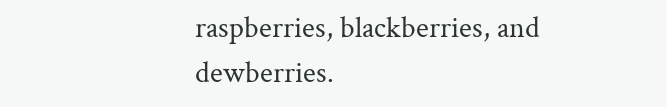raspberries, blackberries, and dewberries.